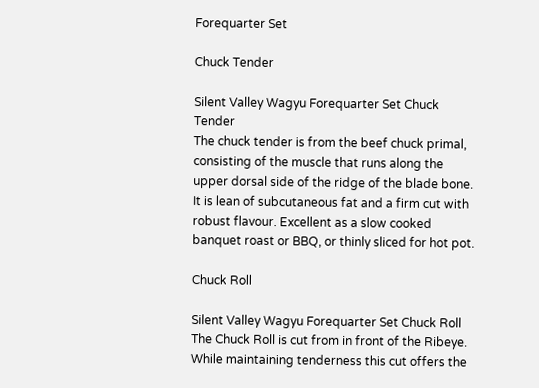Forequarter Set

Chuck Tender

Silent Valley Wagyu Forequarter Set Chuck Tender
The chuck tender is from the beef chuck primal, consisting of the muscle that runs along the upper dorsal side of the ridge of the blade bone. It is lean of subcutaneous fat and a firm cut with robust flavour. Excellent as a slow cooked banquet roast or BBQ, or thinly sliced for hot pot.

Chuck Roll

Silent Valley Wagyu Forequarter Set Chuck Roll
The Chuck Roll is cut from in front of the Ribeye. While maintaining tenderness this cut offers the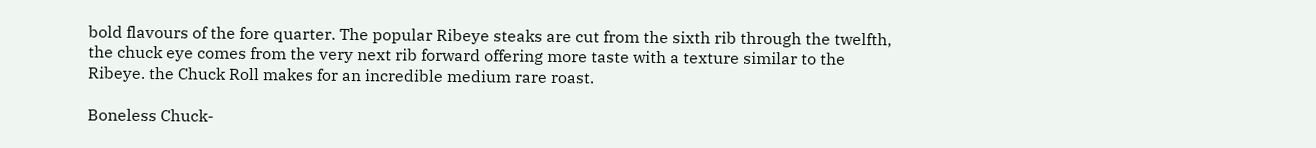bold flavours of the fore quarter. The popular Ribeye steaks are cut from the sixth rib through the twelfth, the chuck eye comes from the very next rib forward offering more taste with a texture similar to the Ribeye. the Chuck Roll makes for an incredible medium rare roast.

Boneless Chuck-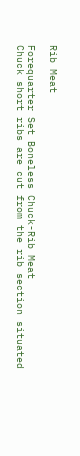Rib Meat

Forequarter Set Boneless Chuck-Rib Meat
Chuck short ribs are cut from the rib section situated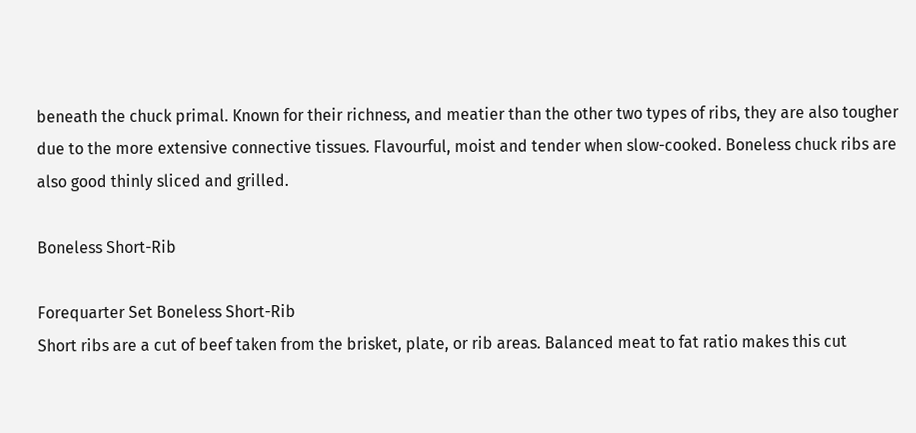beneath the chuck primal. Known for their richness, and meatier than the other two types of ribs, they are also tougher due to the more extensive connective tissues. Flavourful, moist and tender when slow-cooked. Boneless chuck ribs are also good thinly sliced and grilled.

Boneless Short-Rib

Forequarter Set Boneless Short-Rib
Short ribs are a cut of beef taken from the brisket, plate, or rib areas. Balanced meat to fat ratio makes this cut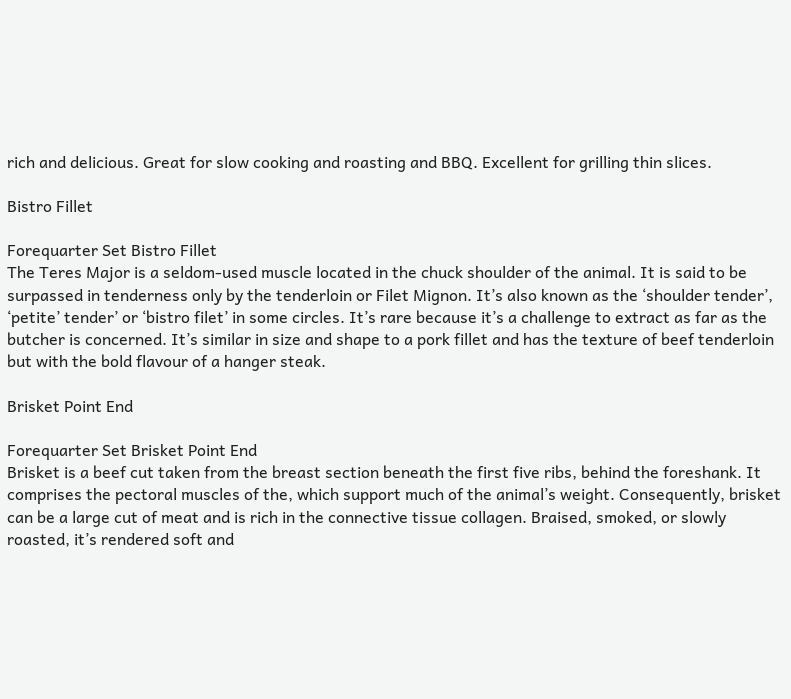rich and delicious. Great for slow cooking and roasting and BBQ. Excellent for grilling thin slices.

Bistro Fillet

Forequarter Set Bistro Fillet
The Teres Major is a seldom-used muscle located in the chuck shoulder of the animal. It is said to be surpassed in tenderness only by the tenderloin or Filet Mignon. It’s also known as the ‘shoulder tender’, ‘petite’ tender’ or ‘bistro filet’ in some circles. It’s rare because it’s a challenge to extract as far as the butcher is concerned. It’s similar in size and shape to a pork fillet and has the texture of beef tenderloin but with the bold flavour of a hanger steak.

Brisket Point End

Forequarter Set Brisket Point End
Brisket is a beef cut taken from the breast section beneath the first five ribs, behind the foreshank. It comprises the pectoral muscles of the, which support much of the animal’s weight. Consequently, brisket can be a large cut of meat and is rich in the connective tissue collagen. Braised, smoked, or slowly roasted, it’s rendered soft and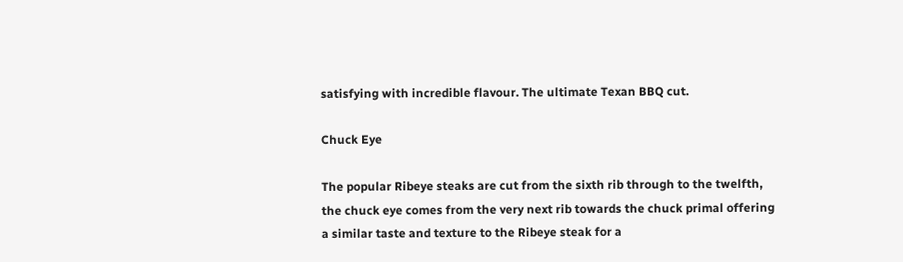satisfying with incredible flavour. The ultimate Texan BBQ cut.

Chuck Eye

The popular Ribeye steaks are cut from the sixth rib through to the twelfth, the chuck eye comes from the very next rib towards the chuck primal offering a similar taste and texture to the Ribeye steak for a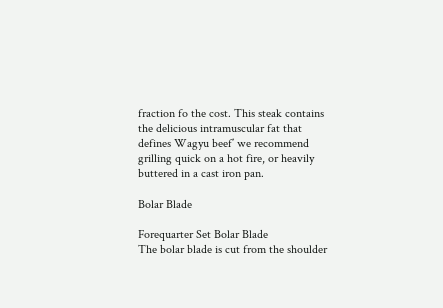fraction fo the cost. This steak contains the delicious intramuscular fat that defines Wagyu beef’ we recommend grilling quick on a hot fire, or heavily buttered in a cast iron pan.

Bolar Blade

Forequarter Set Bolar Blade
The bolar blade is cut from the shoulder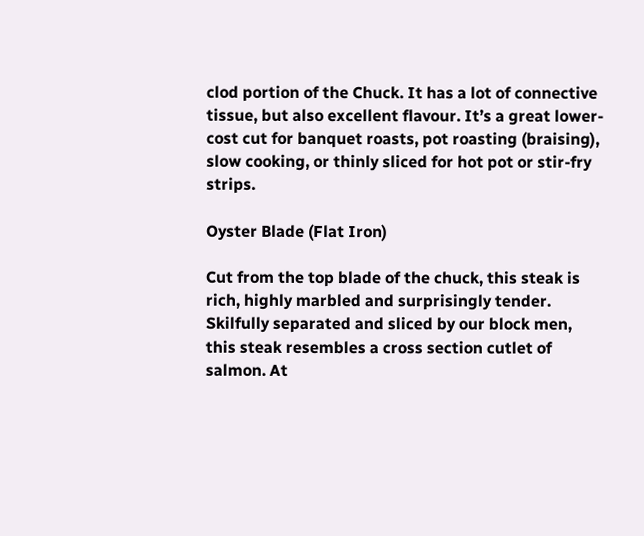clod portion of the Chuck. It has a lot of connective tissue, but also excellent flavour. It’s a great lower-cost cut for banquet roasts, pot roasting (braising), slow cooking, or thinly sliced for hot pot or stir-fry strips.

Oyster Blade (Flat Iron)

Cut from the top blade of the chuck, this steak is rich, highly marbled and surprisingly tender. Skilfully separated and sliced by our block men, this steak resembles a cross section cutlet of salmon. At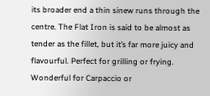its broader end a thin sinew runs through the centre. The Flat Iron is said to be almost as tender as the fillet, but it’s far more juicy and flavourful. Perfect for grilling or frying. Wonderful for Carpaccio or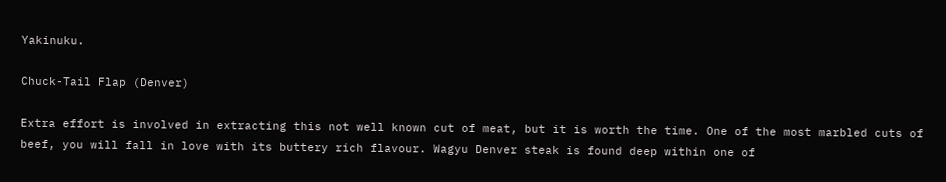Yakinuku.

Chuck-Tail Flap (Denver)

Extra effort is involved in extracting this not well known cut of meat, but it is worth the time. One of the most marbled cuts of beef, you will fall in love with its buttery rich flavour. Wagyu Denver steak is found deep within one of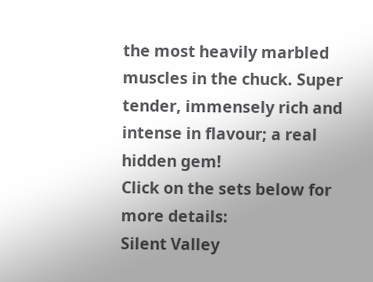the most heavily marbled muscles in the chuck. Super tender, immensely rich and intense in flavour; a real hidden gem!
Click on the sets below for more details:
Silent Valley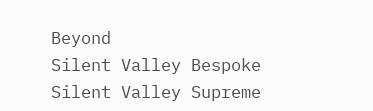Beyond
Silent Valley Bespoke
Silent Valley Supreme